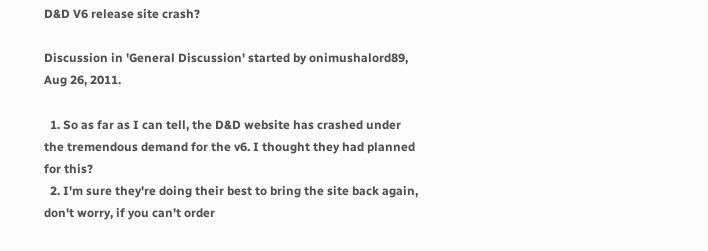D&D V6 release site crash?

Discussion in 'General Discussion' started by onimushalord89, Aug 26, 2011.

  1. So as far as I can tell, the D&D website has crashed under the tremendous demand for the v6. I thought they had planned for this?
  2. I'm sure they're doing their best to bring the site back again, don't worry, if you can't order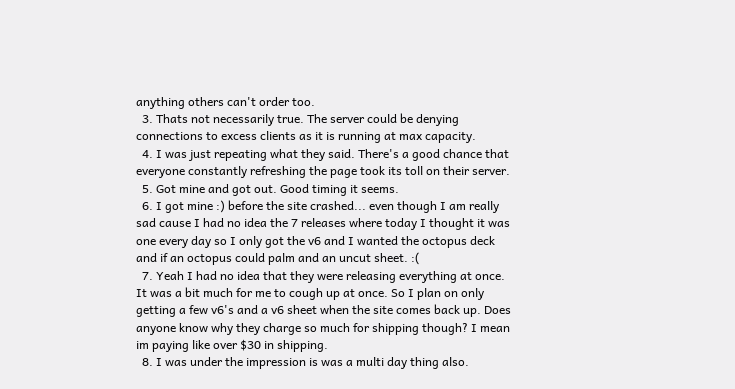anything others can't order too.
  3. Thats not necessarily true. The server could be denying connections to excess clients as it is running at max capacity.
  4. I was just repeating what they said. There's a good chance that everyone constantly refreshing the page took its toll on their server.
  5. Got mine and got out. Good timing it seems.
  6. I got mine :) before the site crashed... even though I am really sad cause I had no idea the 7 releases where today I thought it was one every day so I only got the v6 and I wanted the octopus deck and if an octopus could palm and an uncut sheet. :(
  7. Yeah I had no idea that they were releasing everything at once. It was a bit much for me to cough up at once. So I plan on only getting a few v6's and a v6 sheet when the site comes back up. Does anyone know why they charge so much for shipping though? I mean im paying like over $30 in shipping.
  8. I was under the impression is was a multi day thing also.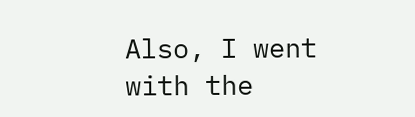Also, I went with the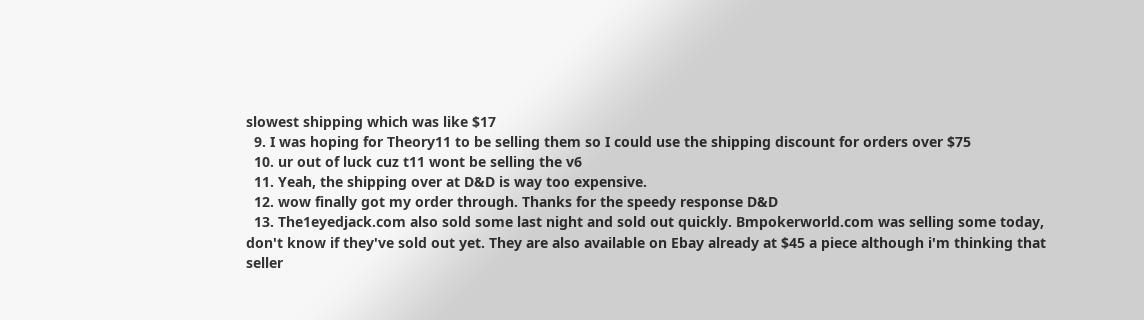slowest shipping which was like $17
  9. I was hoping for Theory11 to be selling them so I could use the shipping discount for orders over $75
  10. ur out of luck cuz t11 wont be selling the v6
  11. Yeah, the shipping over at D&D is way too expensive.
  12. wow finally got my order through. Thanks for the speedy response D&D
  13. The1eyedjack.com also sold some last night and sold out quickly. Bmpokerworld.com was selling some today, don't know if they've sold out yet. They are also available on Ebay already at $45 a piece although i'm thinking that seller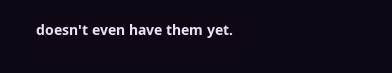doesn't even have them yet.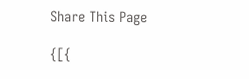Share This Page

{[{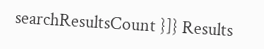searchResultsCount }]} Results